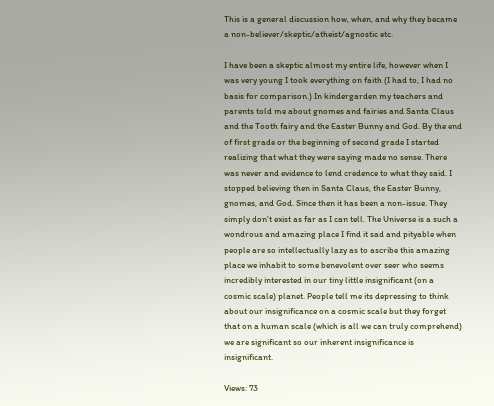This is a general discussion how, when, and why they became a non-believer/skeptic/atheist/agnostic etc.

I have been a skeptic almost my entire life, however when I was very young I took everything on faith (I had to, I had no basis for comparison.) In kindergarden my teachers and parents told me about gnomes and fairies and Santa Claus and the Tooth fairy and the Easter Bunny and God. By the end of first grade or the beginning of second grade I started realizing that what they were saying made no sense. There was never and evidence to lend credence to what they said. I stopped believing then in Santa Claus, the Easter Bunny, gnomes, and God. Since then it has been a non-issue. They simply don't exist as far as I can tell. The Universe is a such a wondrous and amazing place I find it sad and pityable when people are so intellectually lazy as to ascribe this amazing place we inhabit to some benevolent over seer who seems incredibly interested in our tiny little insignificant (on a cosmic scale) planet. People tell me its depressing to think about our insignificance on a cosmic scale but they forget that on a human scale (which is all we can truly comprehend) we are significant so our inherent insignificance is insignificant.

Views: 73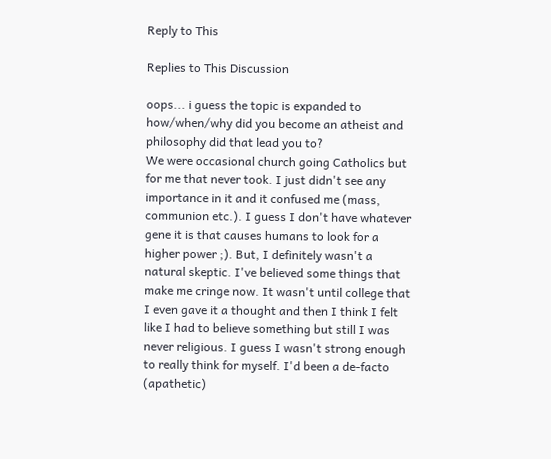Reply to This

Replies to This Discussion

oops... i guess the topic is expanded to how/when/why did you become an atheist and philosophy did that lead you to?
We were occasional church going Catholics but for me that never took. I just didn't see any importance in it and it confused me (mass, communion etc.). I guess I don't have whatever gene it is that causes humans to look for a higher power ;). But, I definitely wasn't a natural skeptic. I've believed some things that make me cringe now. It wasn't until college that I even gave it a thought and then I think I felt like I had to believe something but still I was never religious. I guess I wasn't strong enough to really think for myself. I'd been a de-facto (apathetic)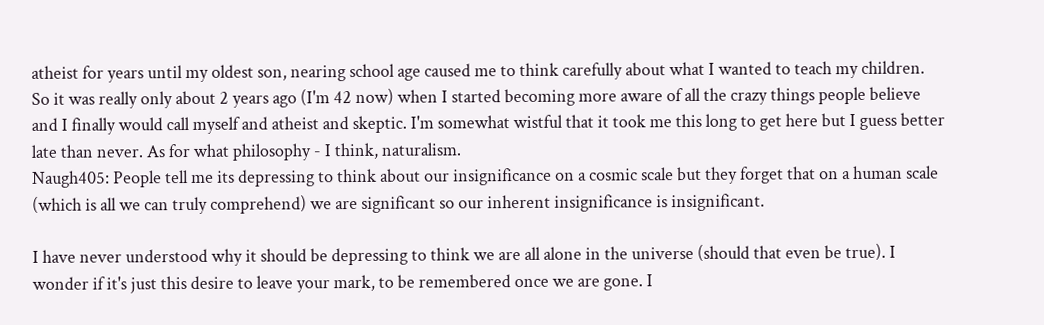atheist for years until my oldest son, nearing school age caused me to think carefully about what I wanted to teach my children. So it was really only about 2 years ago (I'm 42 now) when I started becoming more aware of all the crazy things people believe and I finally would call myself and atheist and skeptic. I'm somewhat wistful that it took me this long to get here but I guess better late than never. As for what philosophy - I think, naturalism.
Naugh405: People tell me its depressing to think about our insignificance on a cosmic scale but they forget that on a human scale (which is all we can truly comprehend) we are significant so our inherent insignificance is insignificant.

I have never understood why it should be depressing to think we are all alone in the universe (should that even be true). I wonder if it's just this desire to leave your mark, to be remembered once we are gone. I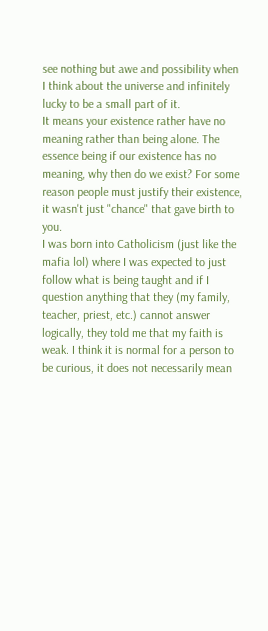see nothing but awe and possibility when I think about the universe and infinitely lucky to be a small part of it.
It means your existence rather have no meaning rather than being alone. The essence being if our existence has no meaning, why then do we exist? For some reason people must justify their existence, it wasn't just "chance" that gave birth to you.
I was born into Catholicism (just like the mafia lol) where I was expected to just follow what is being taught and if I question anything that they (my family, teacher, priest, etc.) cannot answer logically, they told me that my faith is weak. I think it is normal for a person to be curious, it does not necessarily mean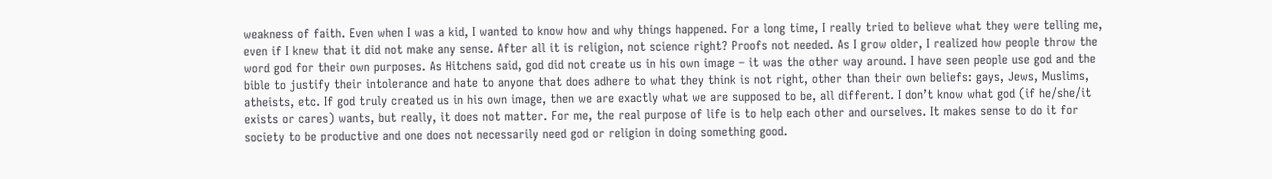weakness of faith. Even when I was a kid, I wanted to know how and why things happened. For a long time, I really tried to believe what they were telling me, even if I knew that it did not make any sense. After all it is religion, not science right? Proofs not needed. As I grow older, I realized how people throw the word god for their own purposes. As Hitchens said, god did not create us in his own image – it was the other way around. I have seen people use god and the bible to justify their intolerance and hate to anyone that does adhere to what they think is not right, other than their own beliefs: gays, Jews, Muslims, atheists, etc. If god truly created us in his own image, then we are exactly what we are supposed to be, all different. I don’t know what god (if he/she/it exists or cares) wants, but really, it does not matter. For me, the real purpose of life is to help each other and ourselves. It makes sense to do it for society to be productive and one does not necessarily need god or religion in doing something good.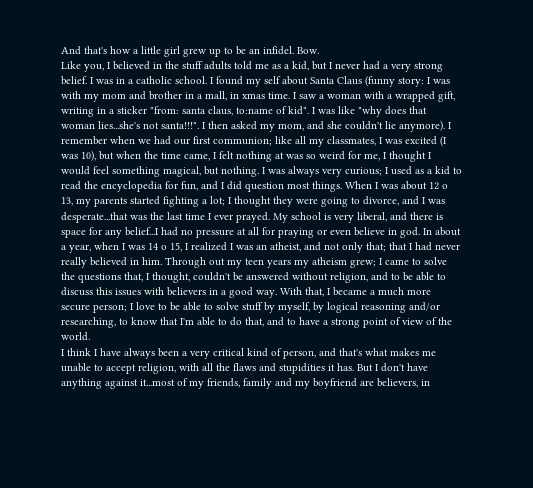And that's how a little girl grew up to be an infidel. Bow.
Like you, I believed in the stuff adults told me as a kid, but I never had a very strong belief. I was in a catholic school. I found my self about Santa Claus (funny story: I was with my mom and brother in a mall, in xmas time. I saw a woman with a wrapped gift, writing in a sticker "from: santa claus, to:name of kid". I was like "why does that woman lies...she's not santa!!!". I then asked my mom, and she couldn't lie anymore). I remember when we had our first communion; like all my classmates, I was excited (I was 10), but when the time came, I felt nothing at was so weird for me, I thought I would feel something magical, but nothing. I was always very curious; I used as a kid to read the encyclopedia for fun, and I did question most things. When I was about 12 o 13, my parents started fighting a lot; I thought they were going to divorce, and I was desperate...that was the last time I ever prayed. My school is very liberal, and there is space for any belief...I had no pressure at all for praying or even believe in god. In about a year, when I was 14 o 15, I realized I was an atheist, and not only that; that I had never really believed in him. Through out my teen years my atheism grew; I came to solve the questions that, I thought, couldn't be answered without religion, and to be able to discuss this issues with believers in a good way. With that, I became a much more secure person; I love to be able to solve stuff by myself, by logical reasoning and/or researching, to know that I'm able to do that, and to have a strong point of view of the world.
I think I have always been a very critical kind of person, and that's what makes me unable to accept religion, with all the flaws and stupidities it has. But I don't have anything against it...most of my friends, family and my boyfriend are believers, in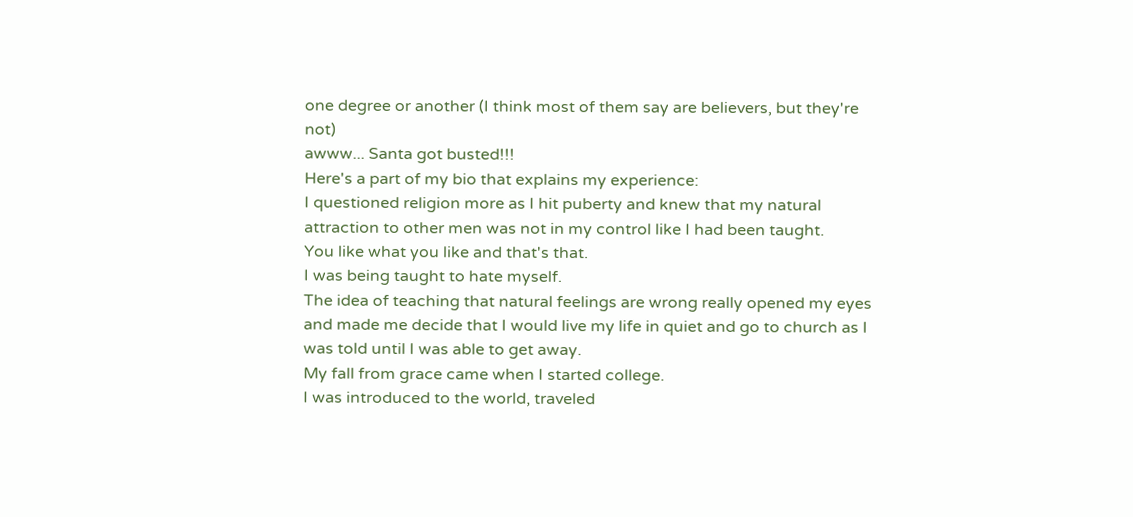one degree or another (I think most of them say are believers, but they're not)
awww... Santa got busted!!!
Here's a part of my bio that explains my experience:
I questioned religion more as I hit puberty and knew that my natural attraction to other men was not in my control like I had been taught.
You like what you like and that's that.
I was being taught to hate myself.
The idea of teaching that natural feelings are wrong really opened my eyes and made me decide that I would live my life in quiet and go to church as I was told until I was able to get away.
My fall from grace came when I started college.
I was introduced to the world, traveled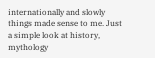internationally and slowly things made sense to me. Just a simple look at history, mythology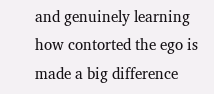and genuinely learning how contorted the ego is made a big difference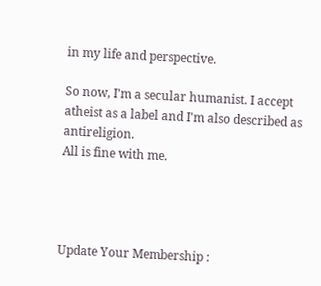in my life and perspective.

So now, I'm a secular humanist. I accept atheist as a label and I'm also described as antireligion.
All is fine with me.




Update Your Membership :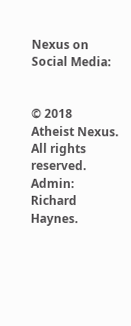Nexus on Social Media:


© 2018   Atheist Nexus. All rights reserved. Admin: Richard Haynes.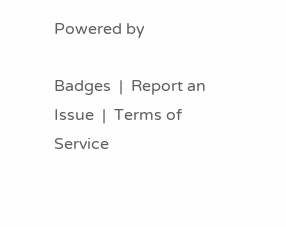Powered by

Badges  |  Report an Issue  |  Terms of Service